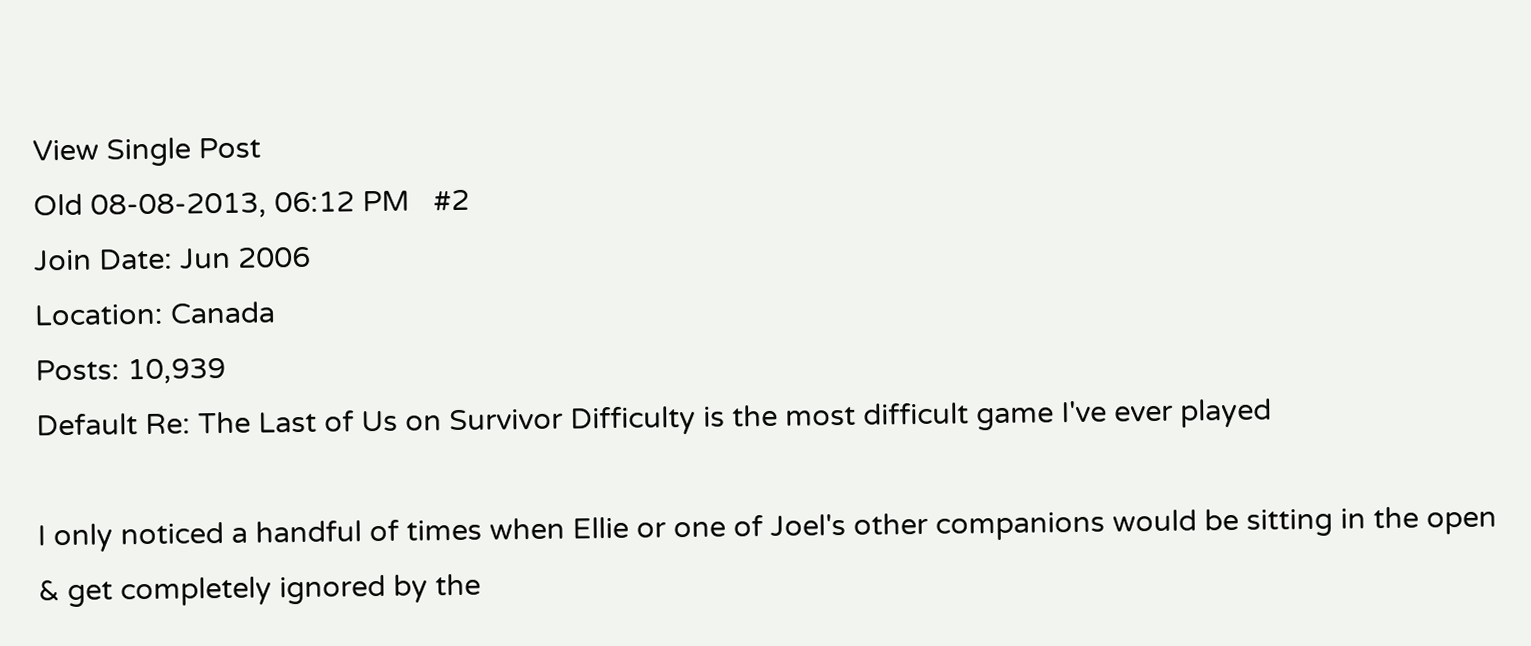View Single Post
Old 08-08-2013, 06:12 PM   #2
Join Date: Jun 2006
Location: Canada
Posts: 10,939
Default Re: The Last of Us on Survivor Difficulty is the most difficult game I've ever played

I only noticed a handful of times when Ellie or one of Joel's other companions would be sitting in the open & get completely ignored by the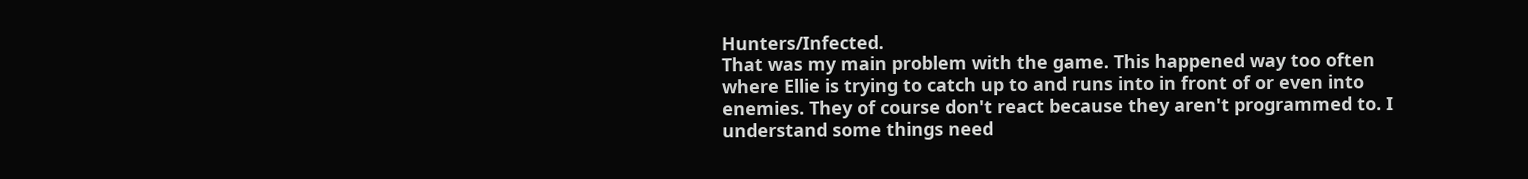Hunters/Infected.
That was my main problem with the game. This happened way too often where Ellie is trying to catch up to and runs into in front of or even into enemies. They of course don't react because they aren't programmed to. I understand some things need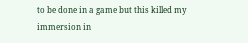to be done in a game but this killed my immersion in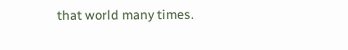that world many times.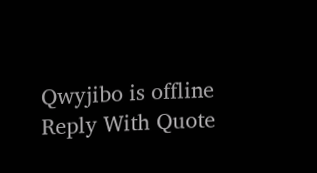Qwyjibo is offline   Reply With Quote